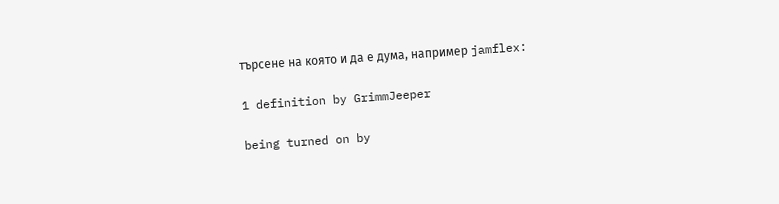търсене на която и да е дума, например jamflex:

1 definition by GrimmJeeper

being turned on by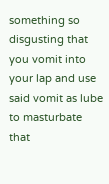something so disgusting that you vomit into your lap and use said vomit as lube to masturbate
that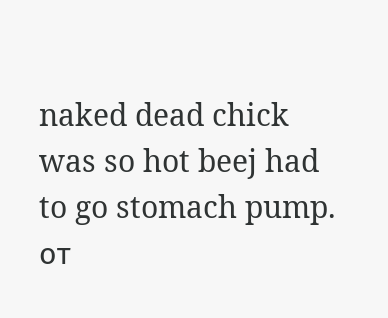naked dead chick was so hot beej had to go stomach pump.
от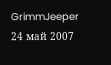GrimmJeeper 24 май 2007